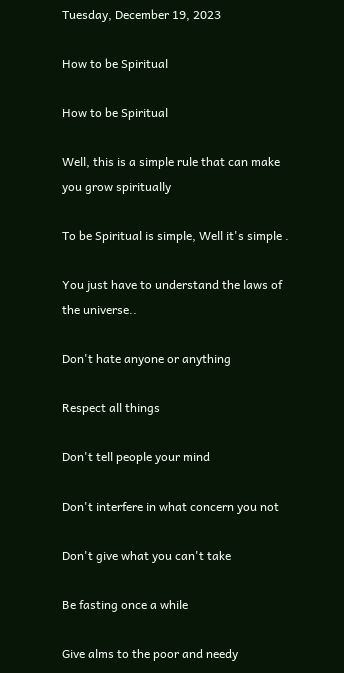Tuesday, December 19, 2023

How to be Spiritual

How to be Spiritual

Well, this is a simple rule that can make you grow spiritually

To be Spiritual is simple, Well it's simple .

You just have to understand the laws of the universe..

Don't hate anyone or anything

Respect all things

Don't tell people your mind

Don't interfere in what concern you not

Don't give what you can't take

Be fasting once a while

Give alms to the poor and needy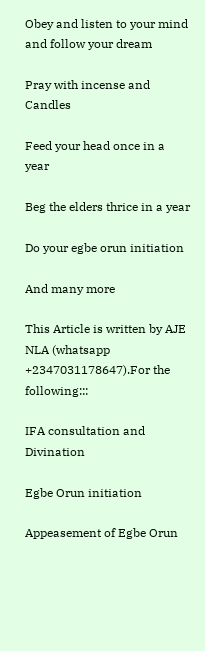Obey and listen to your mind and follow your dream

Pray with incense and Candles

Feed your head once in a year

Beg the elders thrice in a year

Do your egbe orun initiation

And many more

This Article is written by AJE NLA (whatsapp +2347031178647).For the following:::

IFA consultation and Divination

Egbe Orun initiation

Appeasement of Egbe Orun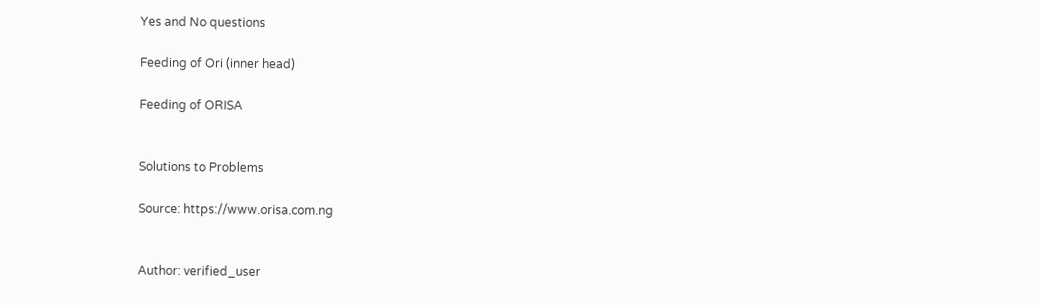Yes and No questions

Feeding of Ori (inner head)

Feeding of ORISA


Solutions to Problems

Source: https://www.orisa.com.ng


Author: verified_user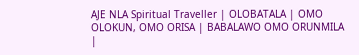AJE NLA Spiritual Traveller | OLOBATALA | OMO OLOKUN, OMO ORISA | BABALAWO OMO ORUNMILA |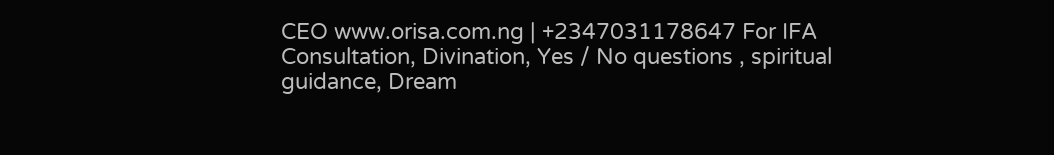CEO www.orisa.com.ng | +2347031178647 For IFA Consultation, Divination, Yes / No questions , spiritual guidance, Dream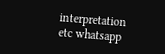interpretation etc whatsapp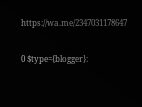https://wa.me/2347031178647

0 $type={blogger}: